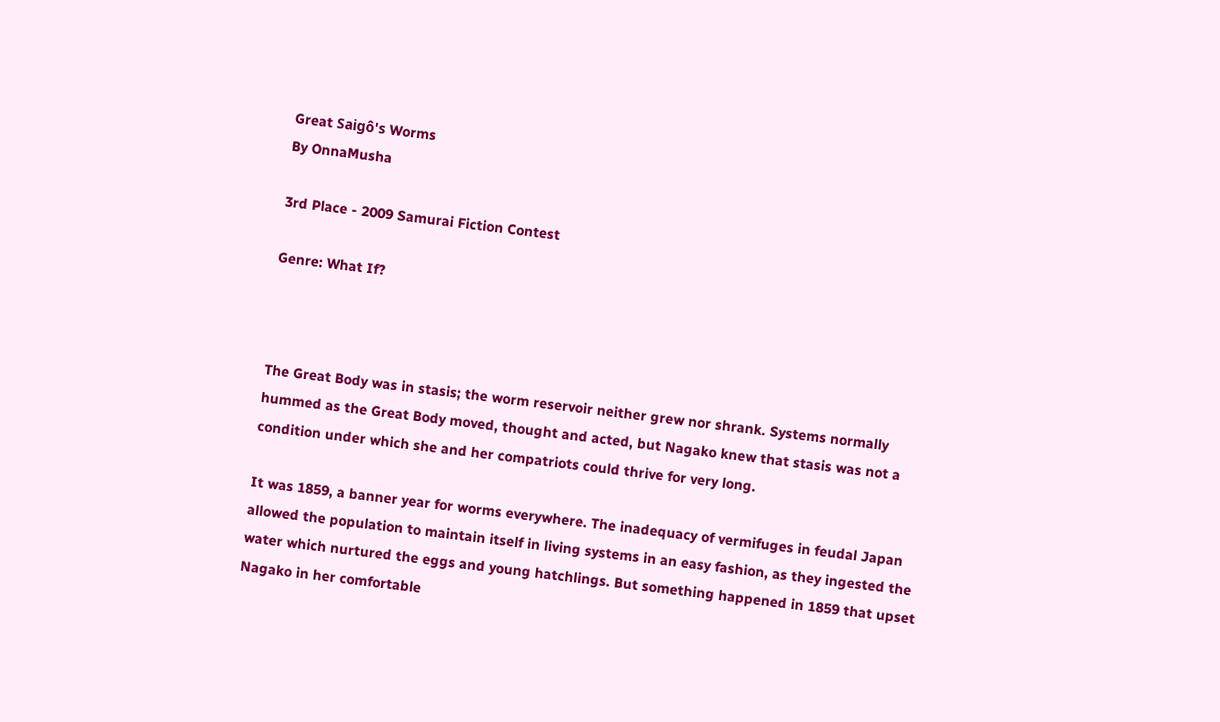Great Saigô's Worms
By OnnaMusha

3rd Place - 2009 Samurai Fiction Contest

Genre: What If?



The Great Body was in stasis; the worm reservoir neither grew nor shrank. Systems normally hummed as the Great Body moved, thought and acted, but Nagako knew that stasis was not a condition under which she and her compatriots could thrive for very long.

It was 1859, a banner year for worms everywhere. The inadequacy of vermifuges in feudal Japan allowed the population to maintain itself in living systems in an easy fashion, as they ingested the water which nurtured the eggs and young hatchlings. But something happened in 1859 that upset Nagako in her comfortable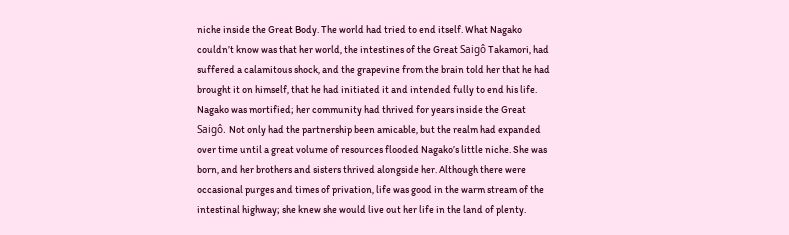niche inside the Great Body. The world had tried to end itself. What Nagako couldn’t know was that her world, the intestines of the Great Saigô Takamori, had suffered a calamitous shock, and the grapevine from the brain told her that he had brought it on himself, that he had initiated it and intended fully to end his life. Nagako was mortified; her community had thrived for years inside the Great Saigô. Not only had the partnership been amicable, but the realm had expanded over time until a great volume of resources flooded Nagako’s little niche. She was born, and her brothers and sisters thrived alongside her. Although there were occasional purges and times of privation, life was good in the warm stream of the intestinal highway; she knew she would live out her life in the land of plenty.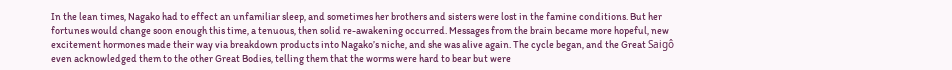In the lean times, Nagako had to effect an unfamiliar sleep, and sometimes her brothers and sisters were lost in the famine conditions. But her fortunes would change soon enough this time, a tenuous, then solid re-awakening occurred. Messages from the brain became more hopeful, new excitement hormones made their way via breakdown products into Nagako’s niche, and she was alive again. The cycle began, and the Great Saigô even acknowledged them to the other Great Bodies, telling them that the worms were hard to bear but were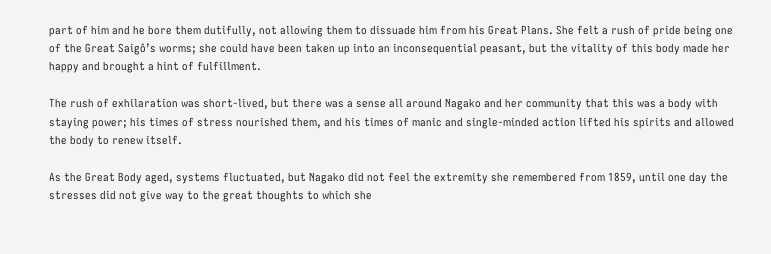part of him and he bore them dutifully, not allowing them to dissuade him from his Great Plans. She felt a rush of pride being one of the Great Saigô’s worms; she could have been taken up into an inconsequential peasant, but the vitality of this body made her happy and brought a hint of fulfillment.

The rush of exhilaration was short-lived, but there was a sense all around Nagako and her community that this was a body with staying power; his times of stress nourished them, and his times of manic and single-minded action lifted his spirits and allowed the body to renew itself.

As the Great Body aged, systems fluctuated, but Nagako did not feel the extremity she remembered from 1859, until one day the stresses did not give way to the great thoughts to which she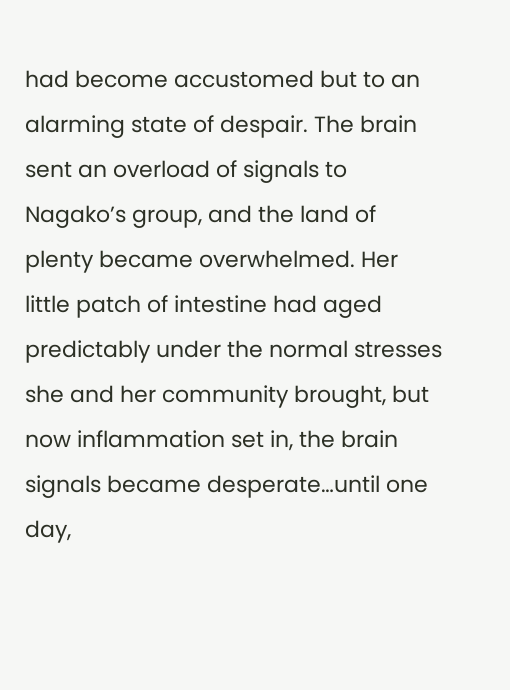had become accustomed but to an alarming state of despair. The brain sent an overload of signals to Nagako’s group, and the land of plenty became overwhelmed. Her little patch of intestine had aged predictably under the normal stresses she and her community brought, but now inflammation set in, the brain signals became desperate…until one day,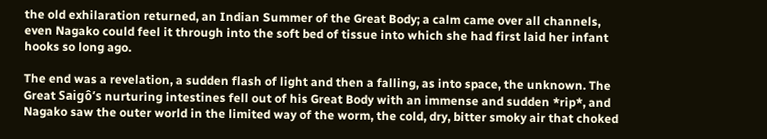the old exhilaration returned, an Indian Summer of the Great Body; a calm came over all channels, even Nagako could feel it through into the soft bed of tissue into which she had first laid her infant hooks so long ago.

The end was a revelation, a sudden flash of light and then a falling, as into space, the unknown. The Great Saigô’s nurturing intestines fell out of his Great Body with an immense and sudden *rip*, and Nagako saw the outer world in the limited way of the worm, the cold, dry, bitter smoky air that choked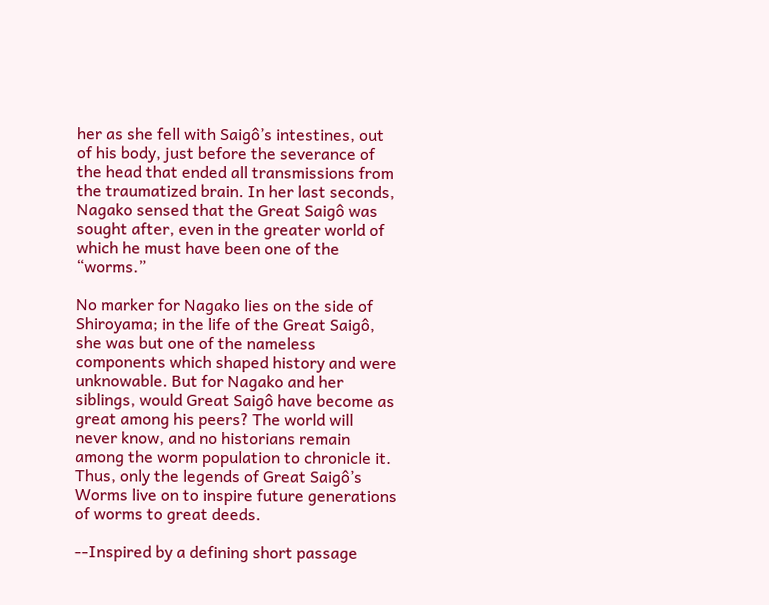her as she fell with Saigô’s intestines, out of his body, just before the severance of the head that ended all transmissions from the traumatized brain. In her last seconds, Nagako sensed that the Great Saigô was sought after, even in the greater world of which he must have been one of the “worms.”

No marker for Nagako lies on the side of Shiroyama; in the life of the Great Saigô, she was but one of the nameless components which shaped history and were unknowable. But for Nagako and her siblings, would Great Saigô have become as great among his peers? The world will never know, and no historians remain among the worm population to chronicle it. Thus, only the legends of Great Saigô’s Worms live on to inspire future generations of worms to great deeds.

--Inspired by a defining short passage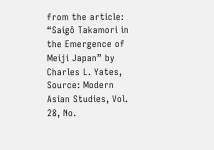from the article: “Saigô Takamori in the Emergence of Meiji Japan” by Charles L. Yates, Source: Modern Asian Studies, Vol. 28, No.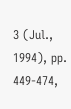3 (Jul., 1994), pp. 449-474,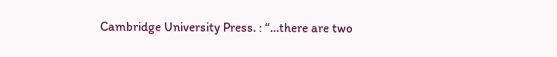Cambridge University Press. : “…there are two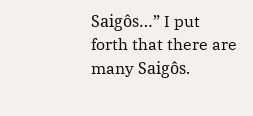Saigôs…” I put forth that there are many Saigôs.